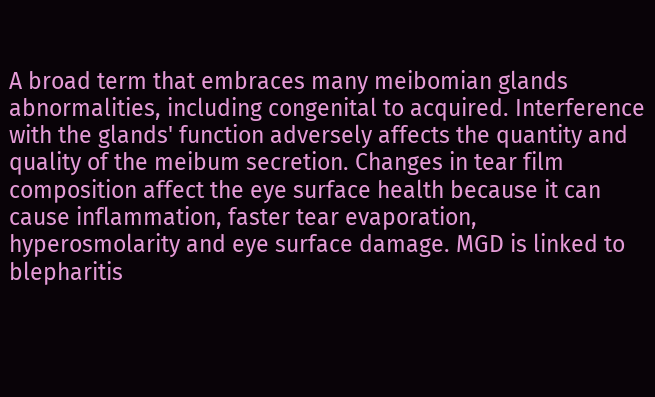A broad term that embraces many meibomian glands abnormalities, including congenital to acquired. Interference with the glands' function adversely affects the quantity and quality of the meibum secretion. Changes in tear film composition affect the eye surface health because it can cause inflammation, faster tear evaporation, hyperosmolarity and eye surface damage. MGD is linked to blepharitis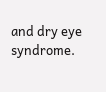and dry eye syndrome.